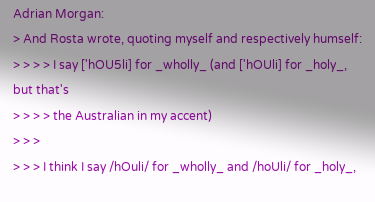Adrian Morgan:
> And Rosta wrote, quoting myself and respectively humself:
> > > > I say ['hOU5li] for _wholly_ (and ['hOUli] for _holy_, but that's
> > > > the Australian in my accent)
> > >
> > > I think I say /hOuli/ for _wholly_ and /hoUli/ for _holy_,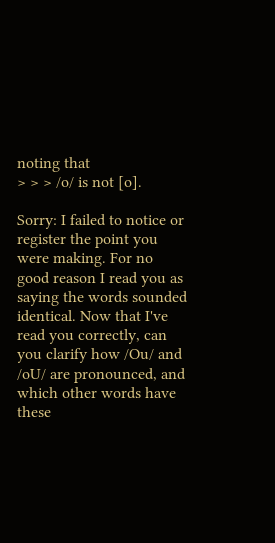noting that
> > > /o/ is not [o].

Sorry: I failed to notice or register the point you were making. For no
good reason I read you as saying the words sounded identical. Now that I've
read you correctly, can you clarify how /Ou/ and /oU/ are pronounced, and
which other words have these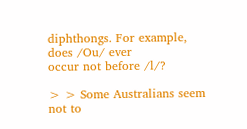diphthongs. For example, does /Ou/ ever
occur not before /l/?

> > Some Australians seem not to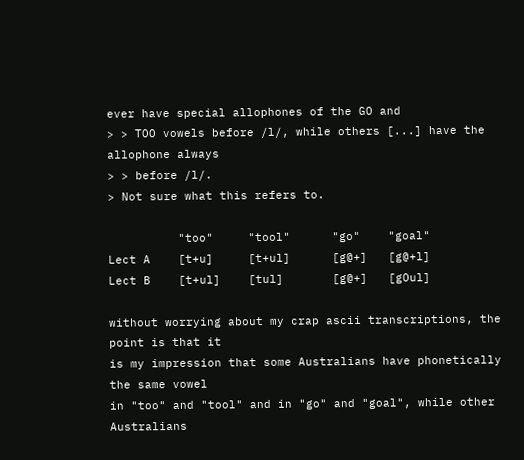ever have special allophones of the GO and
> > TOO vowels before /l/, while others [...] have the allophone always
> > before /l/.
> Not sure what this refers to.

          "too"     "tool"      "go"    "goal"
Lect A    [t+u]     [t+ul]      [g@+]   [g@+l]
Lect B    [t+ul]    [tul]       [g@+]   [gOul]

without worrying about my crap ascii transcriptions, the point is that it
is my impression that some Australians have phonetically the same vowel
in "too" and "tool" and in "go" and "goal", while other Australians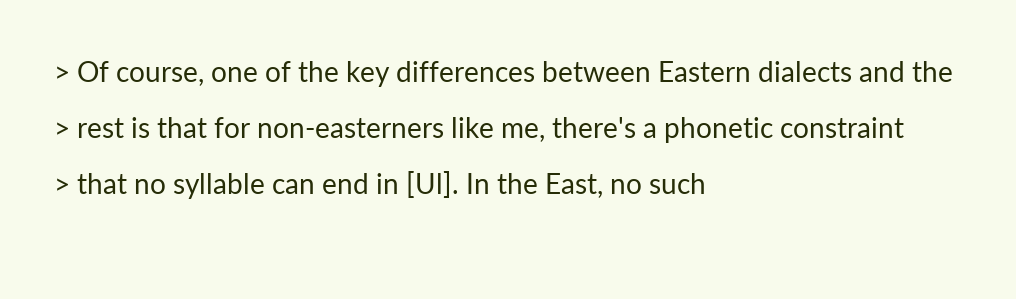> Of course, one of the key differences between Eastern dialects and the
> rest is that for non-easterners like me, there's a phonetic constraint
> that no syllable can end in [Ul]. In the East, no such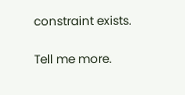constraint exists.

Tell me more.